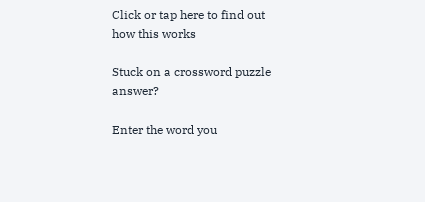Click or tap here to find out how this works

Stuck on a crossword puzzle answer?

Enter the word you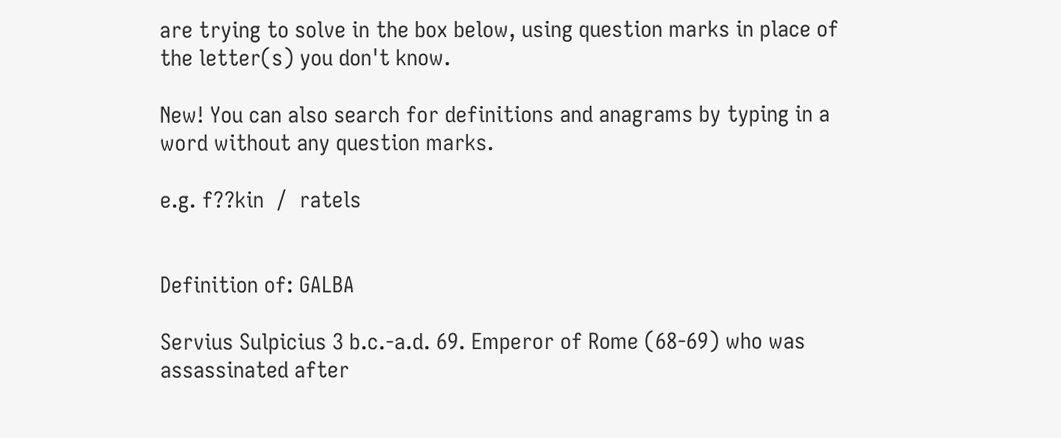are trying to solve in the box below, using question marks in place of the letter(s) you don't know.

New! You can also search for definitions and anagrams by typing in a word without any question marks.

e.g. f??kin  /  ratels


Definition of: GALBA

Servius Sulpicius 3 b.c.-a.d. 69. Emperor of Rome (68-69) who was assassinated after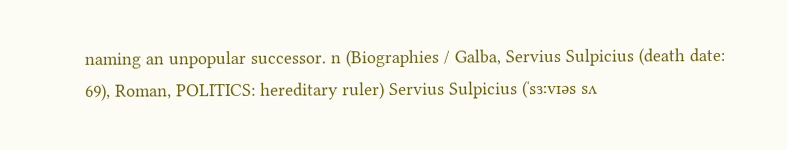naming an unpopular successor. n (Biographies / Galba, Servius Sulpicius (death date: 69), Roman, POLITICS: hereditary ruler) Servius Sulpicius (ˈsɜːvɪəs sʌ